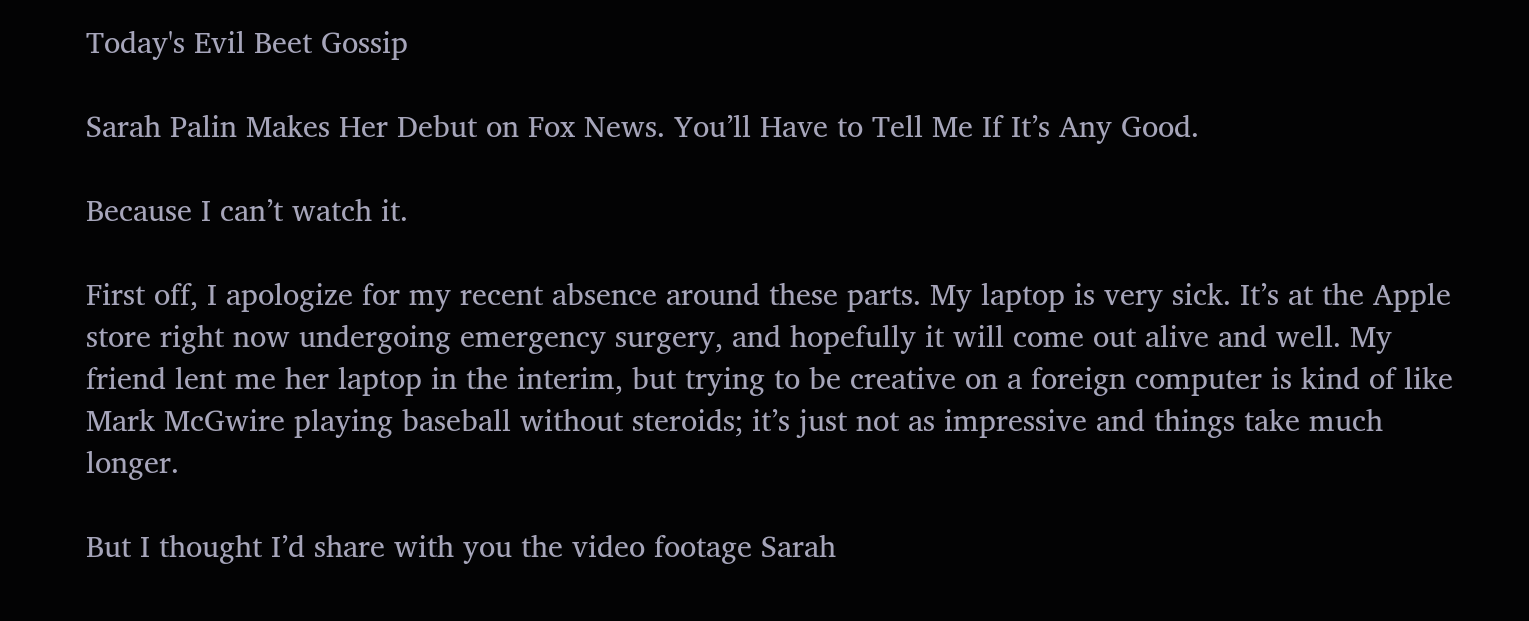Today's Evil Beet Gossip

Sarah Palin Makes Her Debut on Fox News. You’ll Have to Tell Me If It’s Any Good.

Because I can’t watch it.

First off, I apologize for my recent absence around these parts. My laptop is very sick. It’s at the Apple store right now undergoing emergency surgery, and hopefully it will come out alive and well. My friend lent me her laptop in the interim, but trying to be creative on a foreign computer is kind of like Mark McGwire playing baseball without steroids; it’s just not as impressive and things take much longer.

But I thought I’d share with you the video footage Sarah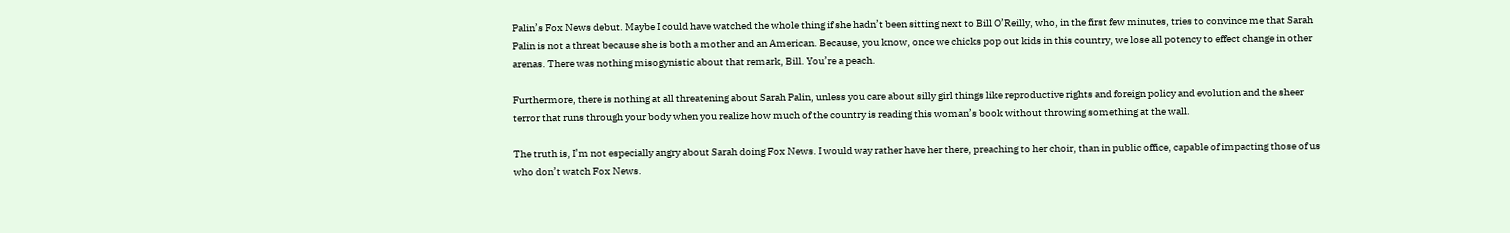Palin’s Fox News debut. Maybe I could have watched the whole thing if she hadn’t been sitting next to Bill O’Reilly, who, in the first few minutes, tries to convince me that Sarah Palin is not a threat because she is both a mother and an American. Because, you know, once we chicks pop out kids in this country, we lose all potency to effect change in other arenas. There was nothing misogynistic about that remark, Bill. You’re a peach.

Furthermore, there is nothing at all threatening about Sarah Palin, unless you care about silly girl things like reproductive rights and foreign policy and evolution and the sheer terror that runs through your body when you realize how much of the country is reading this woman’s book without throwing something at the wall.

The truth is, I’m not especially angry about Sarah doing Fox News. I would way rather have her there, preaching to her choir, than in public office, capable of impacting those of us who don’t watch Fox News.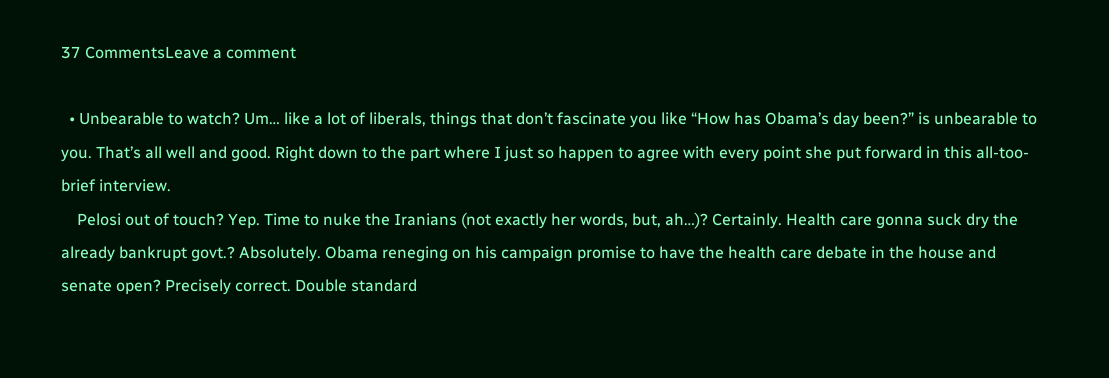37 CommentsLeave a comment

  • Unbearable to watch? Um… like a lot of liberals, things that don’t fascinate you like “How has Obama’s day been?” is unbearable to you. That’s all well and good. Right down to the part where I just so happen to agree with every point she put forward in this all-too-brief interview.
    Pelosi out of touch? Yep. Time to nuke the Iranians (not exactly her words, but, ah…)? Certainly. Health care gonna suck dry the already bankrupt govt.? Absolutely. Obama reneging on his campaign promise to have the health care debate in the house and senate open? Precisely correct. Double standard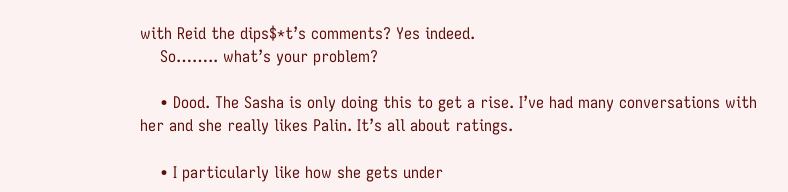with Reid the dips$*t’s comments? Yes indeed.
    So…….. what’s your problem?

    • Dood. The Sasha is only doing this to get a rise. I’ve had many conversations with her and she really likes Palin. It’s all about ratings.

    • I particularly like how she gets under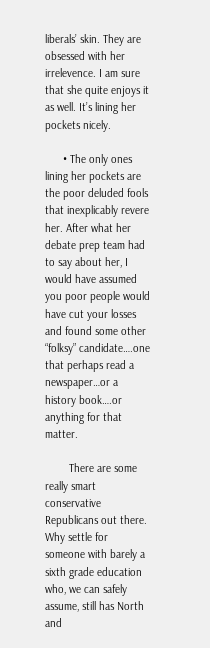liberals’ skin. They are obsessed with her irrelevence. I am sure that she quite enjoys it as well. It’s lining her pockets nicely.

      • The only ones lining her pockets are the poor deluded fools that inexplicably revere her. After what her debate prep team had to say about her, I would have assumed you poor people would have cut your losses and found some other “folksy” candidate….one that perhaps read a newspaper…or a history book….or anything for that matter.

        There are some really smart conservative Republicans out there. Why settle for someone with barely a sixth grade education who, we can safely assume, still has North and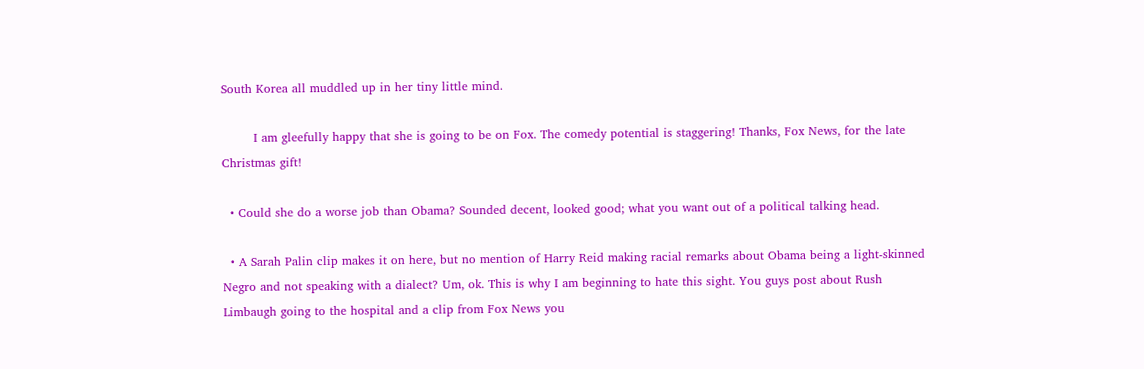South Korea all muddled up in her tiny little mind.

        I am gleefully happy that she is going to be on Fox. The comedy potential is staggering! Thanks, Fox News, for the late Christmas gift!

  • Could she do a worse job than Obama? Sounded decent, looked good; what you want out of a political talking head.

  • A Sarah Palin clip makes it on here, but no mention of Harry Reid making racial remarks about Obama being a light-skinned Negro and not speaking with a dialect? Um, ok. This is why I am beginning to hate this sight. You guys post about Rush Limbaugh going to the hospital and a clip from Fox News you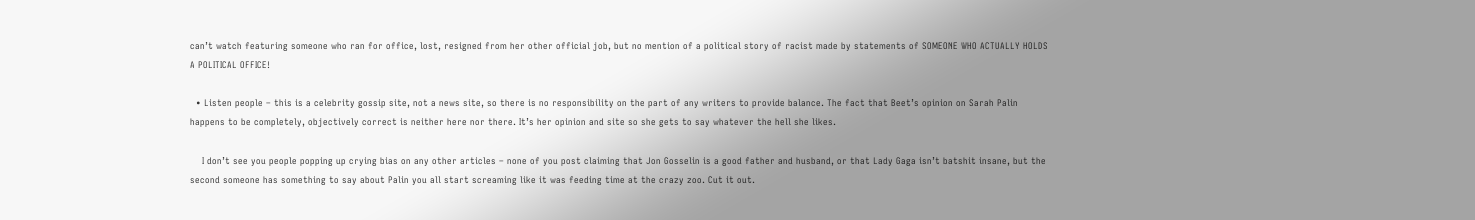can’t watch featuring someone who ran for office, lost, resigned from her other official job, but no mention of a political story of racist made by statements of SOMEONE WHO ACTUALLY HOLDS A POLITICAL OFFICE!

  • Listen people – this is a celebrity gossip site, not a news site, so there is no responsibility on the part of any writers to provide balance. The fact that Beet’s opinion on Sarah Palin happens to be completely, objectively correct is neither here nor there. It’s her opinion and site so she gets to say whatever the hell she likes.

    I don’t see you people popping up crying bias on any other articles – none of you post claiming that Jon Gosselin is a good father and husband, or that Lady Gaga isn’t batshit insane, but the second someone has something to say about Palin you all start screaming like it was feeding time at the crazy zoo. Cut it out.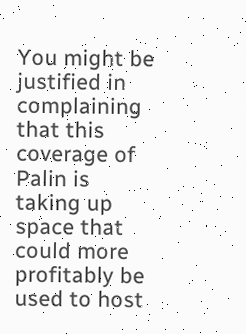You might be justified in complaining that this coverage of Palin is taking up space that could more profitably be used to host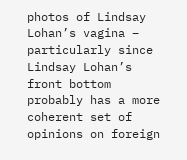photos of Lindsay Lohan’s vagina – particularly since Lindsay Lohan’s front bottom probably has a more coherent set of opinions on foreign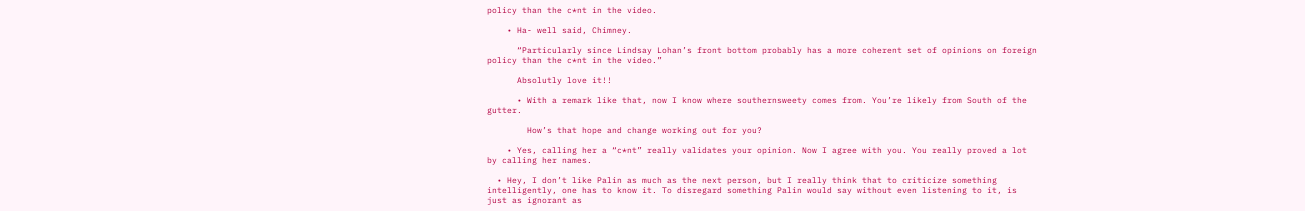policy than the c*nt in the video.

    • Ha- well said, Chimney.

      “Particularly since Lindsay Lohan’s front bottom probably has a more coherent set of opinions on foreign policy than the c*nt in the video.”

      Absolutly love it!!

      • With a remark like that, now I know where southernsweety comes from. You’re likely from South of the gutter.

        How’s that hope and change working out for you?

    • Yes, calling her a “c*nt” really validates your opinion. Now I agree with you. You really proved a lot by calling her names.

  • Hey, I don’t like Palin as much as the next person, but I really think that to criticize something intelligently, one has to know it. To disregard something Palin would say without even listening to it, is just as ignorant as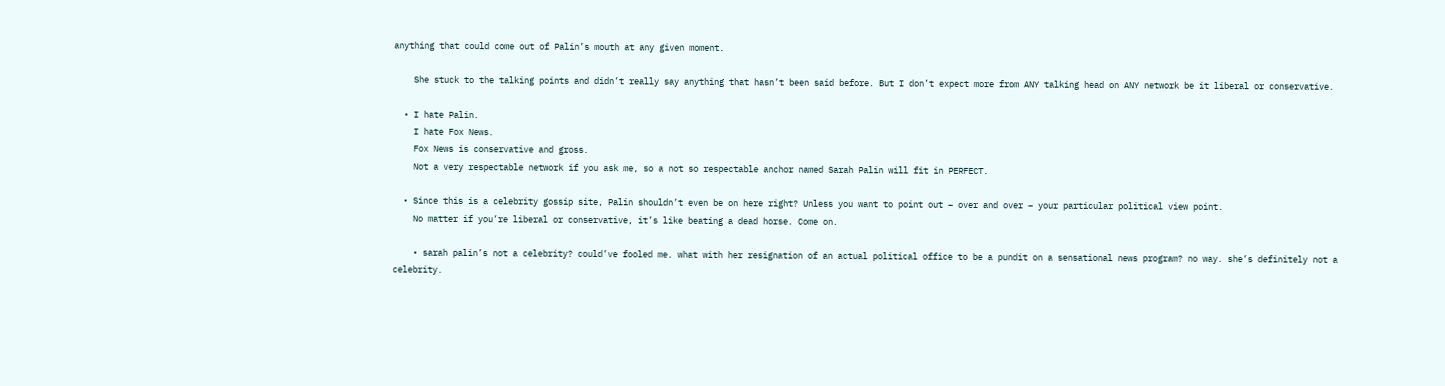anything that could come out of Palin’s mouth at any given moment.

    She stuck to the talking points and didn’t really say anything that hasn’t been said before. But I don’t expect more from ANY talking head on ANY network be it liberal or conservative.

  • I hate Palin.
    I hate Fox News.
    Fox News is conservative and gross.
    Not a very respectable network if you ask me, so a not so respectable anchor named Sarah Palin will fit in PERFECT.

  • Since this is a celebrity gossip site, Palin shouldn’t even be on here right? Unless you want to point out – over and over – your particular political view point.
    No matter if you’re liberal or conservative, it’s like beating a dead horse. Come on.

    • sarah palin’s not a celebrity? could’ve fooled me. what with her resignation of an actual political office to be a pundit on a sensational news program? no way. she’s definitely not a celebrity.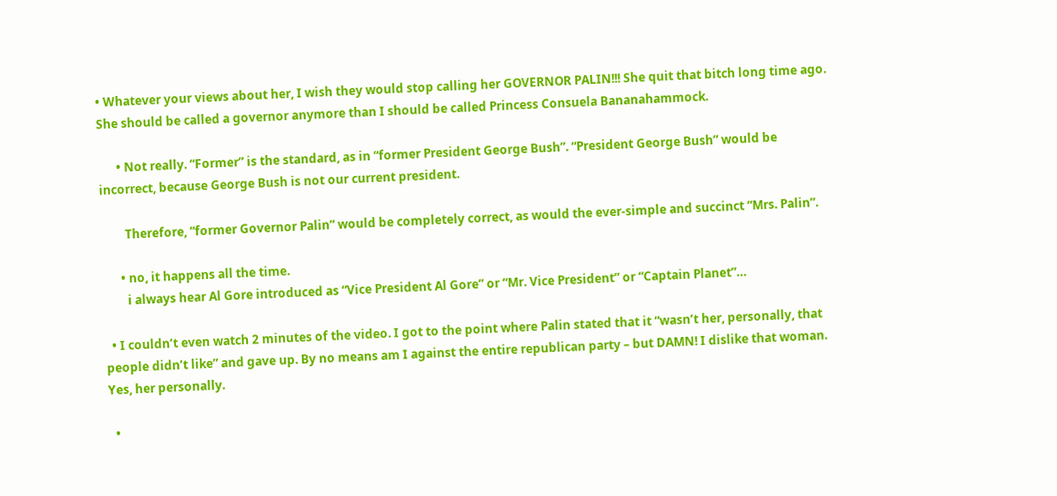• Whatever your views about her, I wish they would stop calling her GOVERNOR PALIN!!! She quit that bitch long time ago. She should be called a governor anymore than I should be called Princess Consuela Bananahammock.

      • Not really. “Former” is the standard, as in “former President George Bush”. “President George Bush” would be incorrect, because George Bush is not our current president.

        Therefore, “former Governor Palin” would be completely correct, as would the ever-simple and succinct “Mrs. Palin”.

      • no, it happens all the time.
        i always hear Al Gore introduced as “Vice President Al Gore” or “Mr. Vice President” or “Captain Planet”…

  • I couldn’t even watch 2 minutes of the video. I got to the point where Palin stated that it “wasn’t her, personally, that people didn’t like” and gave up. By no means am I against the entire republican party – but DAMN! I dislike that woman. Yes, her personally.

  •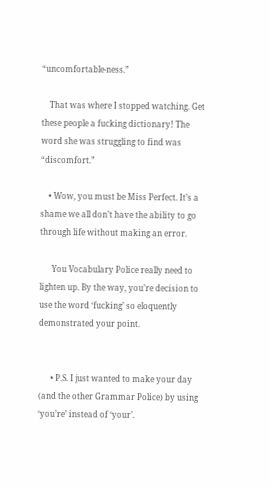“uncomfortable-ness.”

    That was where I stopped watching. Get these people a fucking dictionary! The word she was struggling to find was “discomfort.”

    • Wow, you must be Miss Perfect. It’s a shame we all don’t have the ability to go through life without making an error.

      You Vocabulary Police really need to lighten up. By the way, you’re decision to use the word ‘fucking’ so eloquently demonstrated your point.


      • P.S. I just wanted to make your day (and the other Grammar Police) by using ‘you’re’ instead of ‘your’.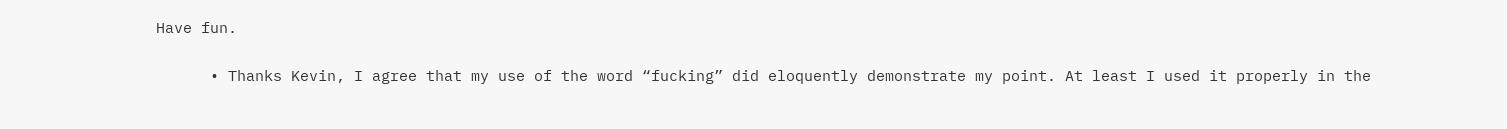Have fun.

      • Thanks Kevin, I agree that my use of the word “fucking” did eloquently demonstrate my point. At least I used it properly in the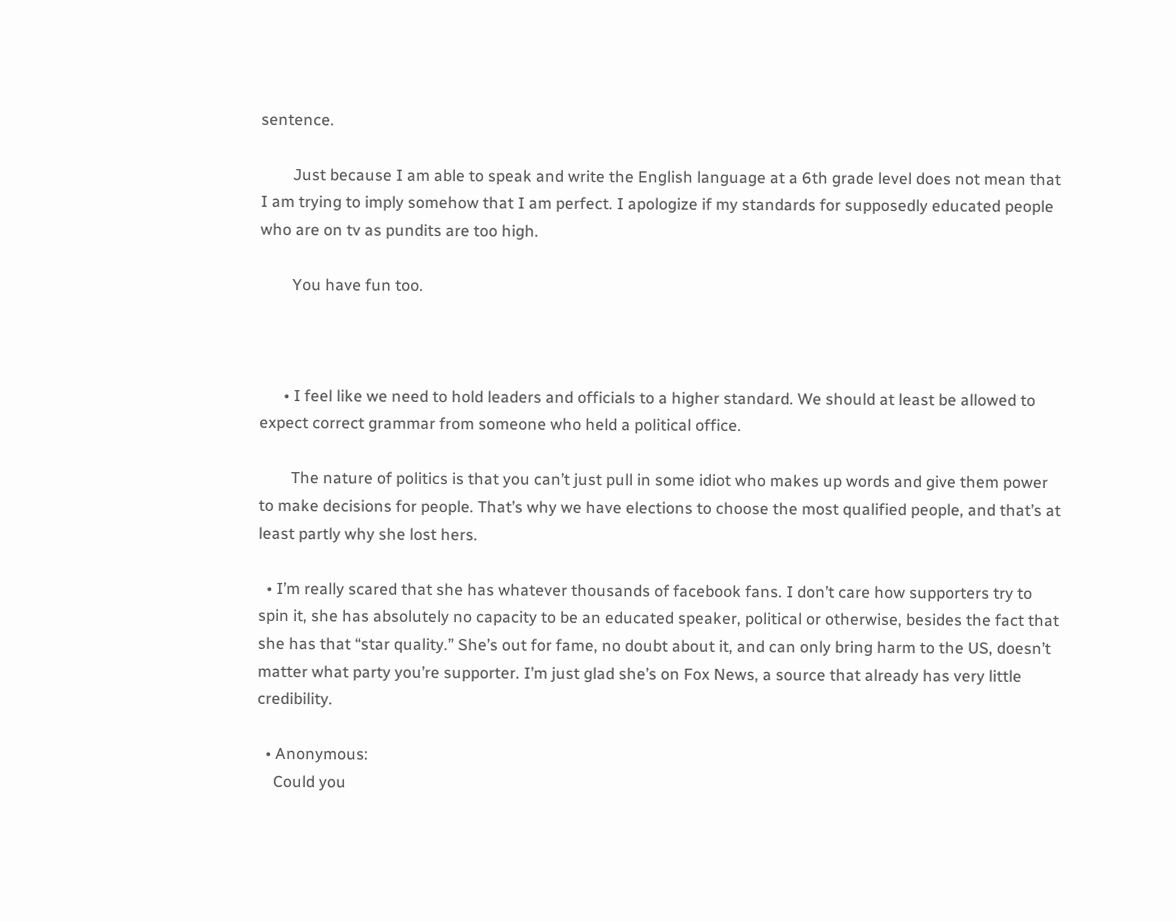sentence.

        Just because I am able to speak and write the English language at a 6th grade level does not mean that I am trying to imply somehow that I am perfect. I apologize if my standards for supposedly educated people who are on tv as pundits are too high.

        You have fun too.



      • I feel like we need to hold leaders and officials to a higher standard. We should at least be allowed to expect correct grammar from someone who held a political office.

        The nature of politics is that you can’t just pull in some idiot who makes up words and give them power to make decisions for people. That’s why we have elections to choose the most qualified people, and that’s at least partly why she lost hers.

  • I’m really scared that she has whatever thousands of facebook fans. I don’t care how supporters try to spin it, she has absolutely no capacity to be an educated speaker, political or otherwise, besides the fact that she has that “star quality.” She’s out for fame, no doubt about it, and can only bring harm to the US, doesn’t matter what party you’re supporter. I’m just glad she’s on Fox News, a source that already has very little credibility.

  • Anonymous:
    Could you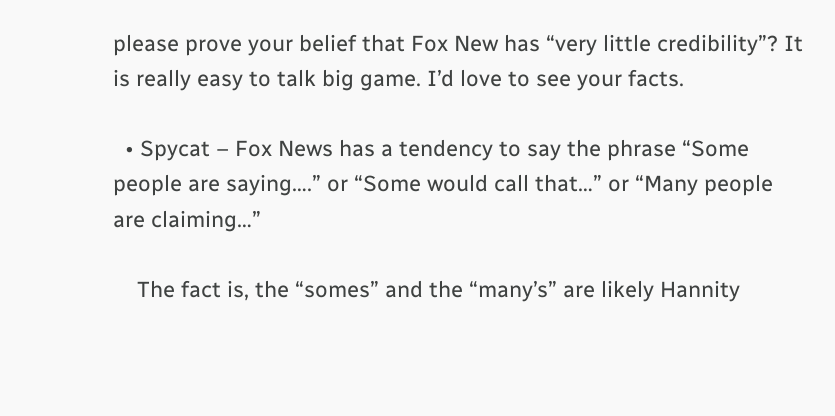please prove your belief that Fox New has “very little credibility”? It is really easy to talk big game. I’d love to see your facts.

  • Spycat – Fox News has a tendency to say the phrase “Some people are saying….” or “Some would call that…” or “Many people are claiming…”

    The fact is, the “somes” and the “many’s” are likely Hannity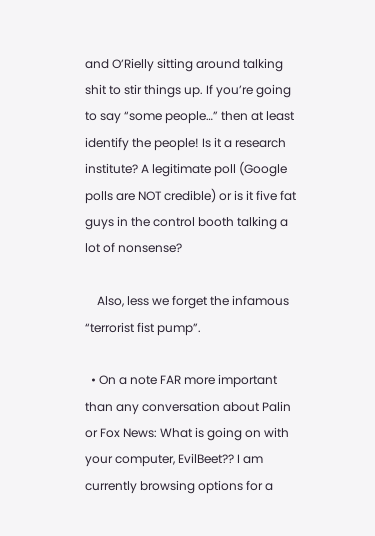and O’Rielly sitting around talking shit to stir things up. If you’re going to say “some people…” then at least identify the people! Is it a research institute? A legitimate poll (Google polls are NOT credible) or is it five fat guys in the control booth talking a lot of nonsense?

    Also, less we forget the infamous “terrorist fist pump”.

  • On a note FAR more important than any conversation about Palin or Fox News: What is going on with your computer, EvilBeet?? I am currently browsing options for a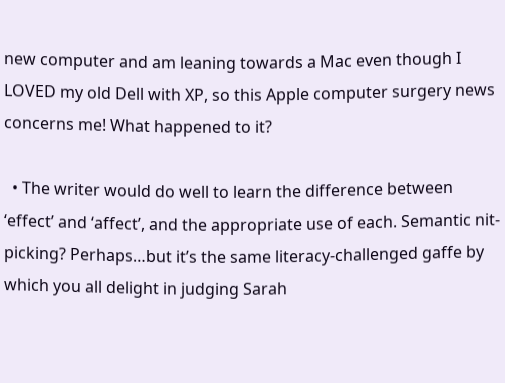new computer and am leaning towards a Mac even though I LOVED my old Dell with XP, so this Apple computer surgery news concerns me! What happened to it?

  • The writer would do well to learn the difference between ‘effect’ and ‘affect’, and the appropriate use of each. Semantic nit-picking? Perhaps…but it’s the same literacy-challenged gaffe by which you all delight in judging Sarah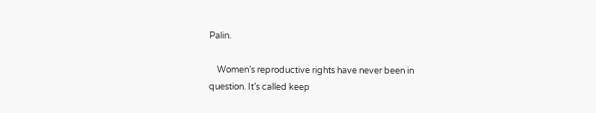Palin.

    Women’s reproductive rights have never been in question. It’s called keep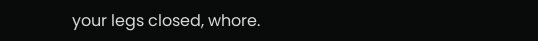your legs closed, whore.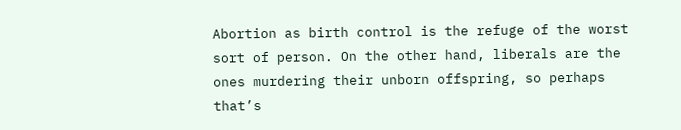Abortion as birth control is the refuge of the worst sort of person. On the other hand, liberals are the ones murdering their unborn offspring, so perhaps that’s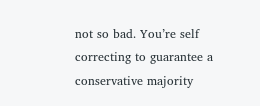not so bad. You’re self correcting to guarantee a conservative majority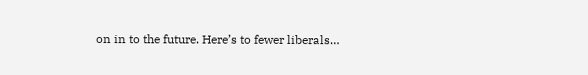on in to the future. Here’s to fewer liberals…